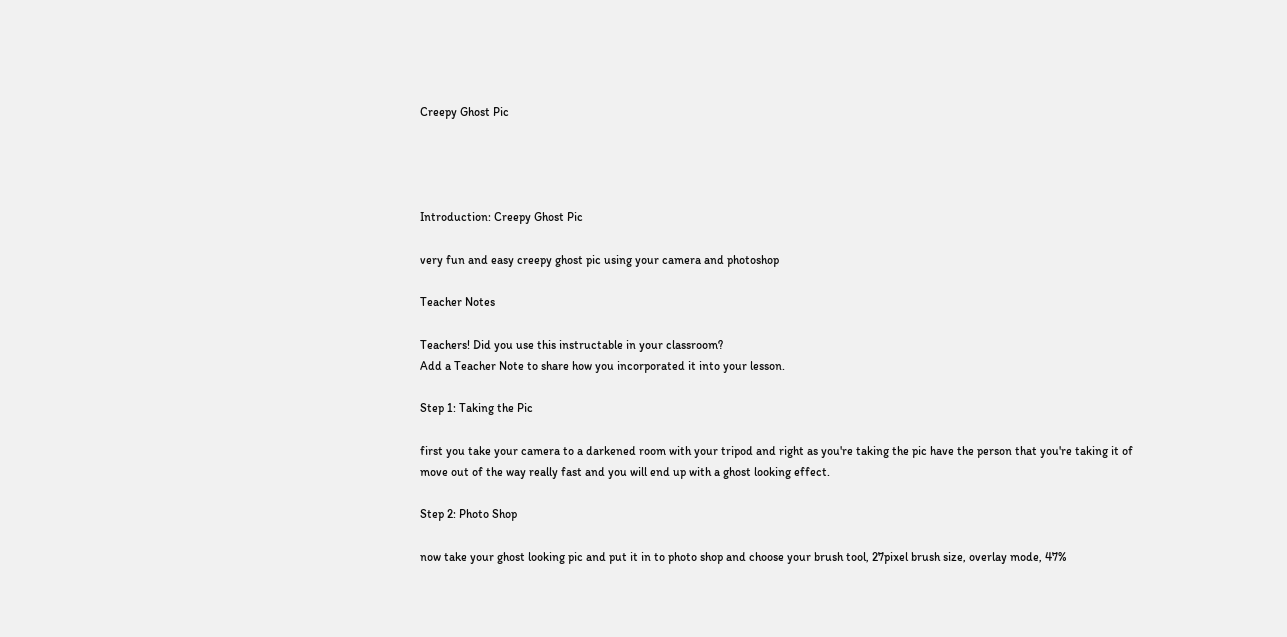Creepy Ghost Pic




Introduction: Creepy Ghost Pic

very fun and easy creepy ghost pic using your camera and photoshop

Teacher Notes

Teachers! Did you use this instructable in your classroom?
Add a Teacher Note to share how you incorporated it into your lesson.

Step 1: Taking the Pic

first you take your camera to a darkened room with your tripod and right as you're taking the pic have the person that you're taking it of
move out of the way really fast and you will end up with a ghost looking effect.

Step 2: Photo Shop

now take your ghost looking pic and put it in to photo shop and choose your brush tool, 27pixel brush size, overlay mode, 47%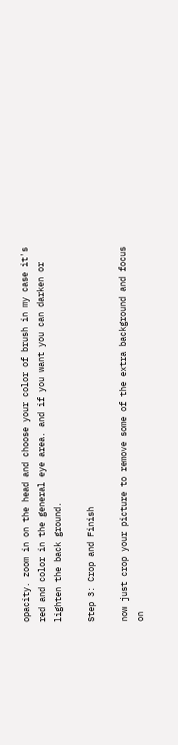opacity. zoom in on the head and choose your color of brush in my case it's red and color in the general eye area. and if you want you can darken or lighten the back ground.

Step 3: Crop and Finish

now just crop your picture to remove some of the extra background and focus on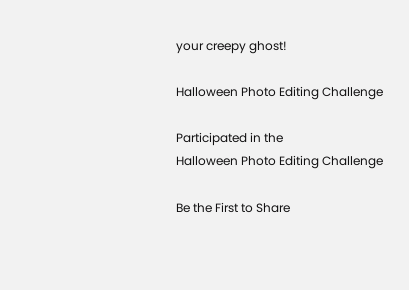your creepy ghost!

Halloween Photo Editing Challenge

Participated in the
Halloween Photo Editing Challenge

Be the First to Share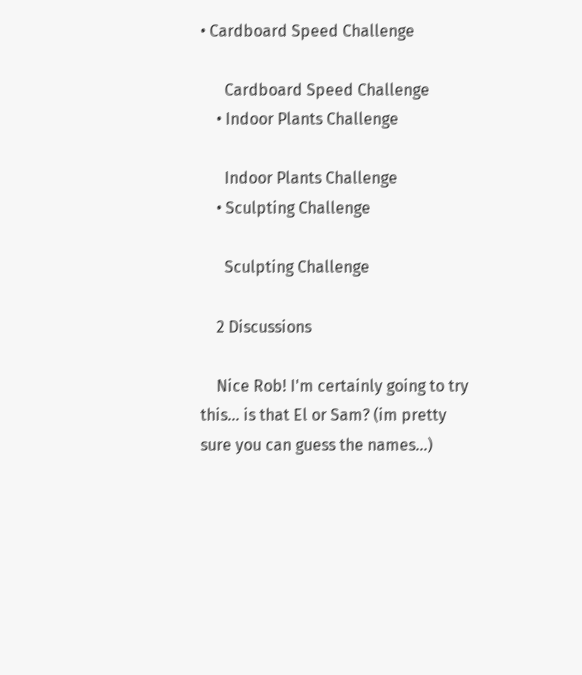• Cardboard Speed Challenge

      Cardboard Speed Challenge
    • Indoor Plants Challenge

      Indoor Plants Challenge
    • Sculpting Challenge

      Sculpting Challenge

    2 Discussions

    Nice Rob! I'm certainly going to try this... is that El or Sam? (im pretty sure you can guess the names...)